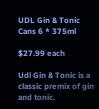UDL Gin & Tonic Cans 6 * 375ml

$27.99 each

Udl Gin & Tonic is a classic premix of gin and tonic.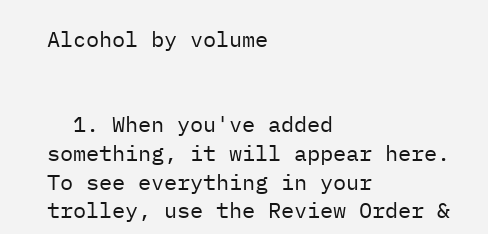Alcohol by volume


  1. When you've added something, it will appear here. To see everything in your trolley, use the Review Order &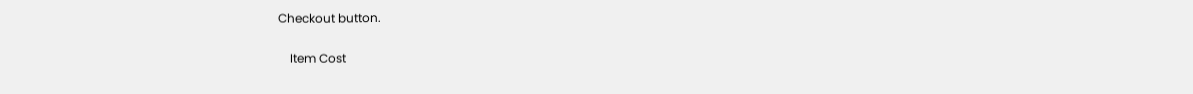Checkout button.

    Item Cost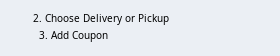2. Choose Delivery or Pickup
  3. Add Coupon